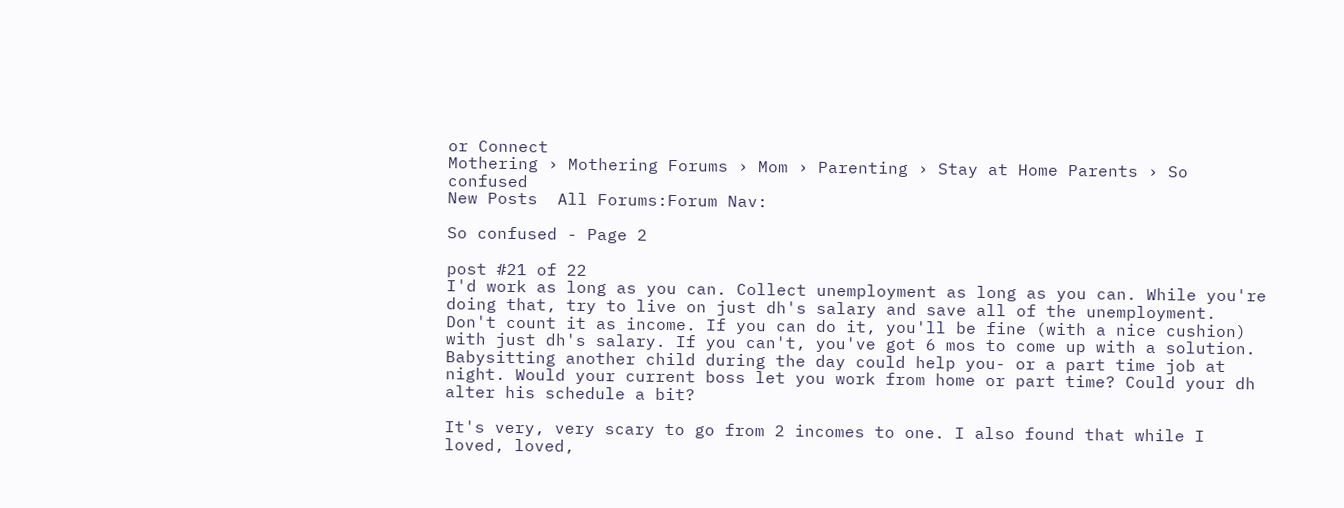or Connect
Mothering › Mothering Forums › Mom › Parenting › Stay at Home Parents › So confused
New Posts  All Forums:Forum Nav:

So confused - Page 2

post #21 of 22
I'd work as long as you can. Collect unemployment as long as you can. While you're doing that, try to live on just dh's salary and save all of the unemployment. Don't count it as income. If you can do it, you'll be fine (with a nice cushion) with just dh's salary. If you can't, you've got 6 mos to come up with a solution. Babysitting another child during the day could help you- or a part time job at night. Would your current boss let you work from home or part time? Could your dh alter his schedule a bit?

It's very, very scary to go from 2 incomes to one. I also found that while I loved, loved,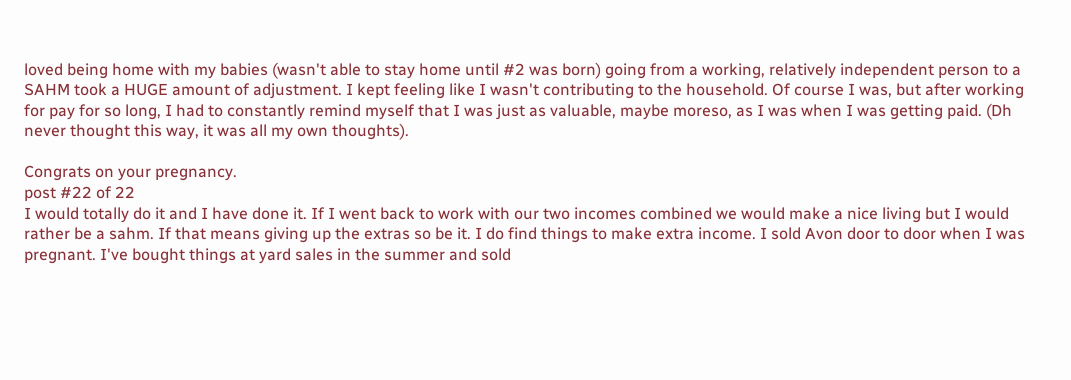loved being home with my babies (wasn't able to stay home until #2 was born) going from a working, relatively independent person to a SAHM took a HUGE amount of adjustment. I kept feeling like I wasn't contributing to the household. Of course I was, but after working for pay for so long, I had to constantly remind myself that I was just as valuable, maybe moreso, as I was when I was getting paid. (Dh never thought this way, it was all my own thoughts).

Congrats on your pregnancy.
post #22 of 22
I would totally do it and I have done it. If I went back to work with our two incomes combined we would make a nice living but I would rather be a sahm. If that means giving up the extras so be it. I do find things to make extra income. I sold Avon door to door when I was pregnant. I've bought things at yard sales in the summer and sold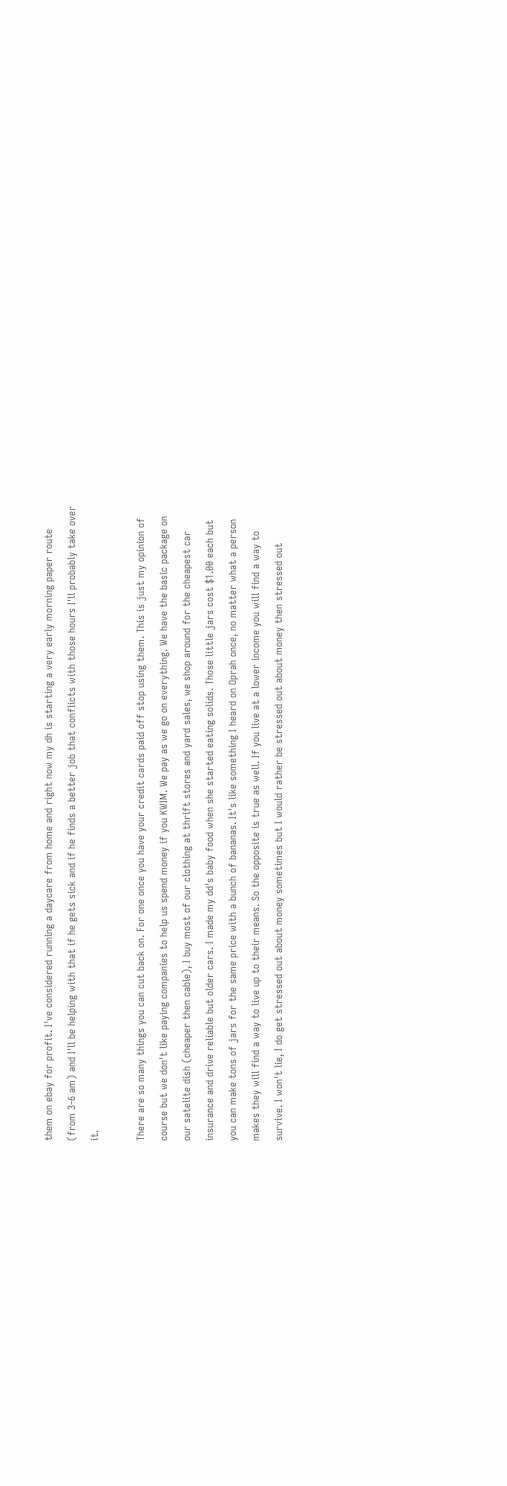them on ebay for profit. I've considered running a daycare from home and right now my dh is starting a very early morning paper route (from 3-6 am) and I'll be helping with that if he gets sick and if he finds a better job that conflicts with those hours I'll probably take over it.

There are so many things you can cut back on. For one once you have your credit cards paid off stop using them. This is just my opinion of course but we don't like paying companies to help us spend money if you KWIM. We pay as we go on everything. We have the basic package on our satelite dish (cheaper then cable), I buy most of our clothing at thrift stores and yard sales, we shop around for the cheapest car insurance and drive reliable but older cars. I made my dd's baby food when she started eating solids. Those little jars cost $1.00 each but you can make tons of jars for the same price with a bunch of bananas. It's like something I heard on Oprah once, no matter what a person makes they will find a way to live up to their means. So the opposite is true as well. If you live at a lower income you will find a way to survive. I won't lie, I do get stressed out about money sometimes but I would rather be stressed out about money then stressed out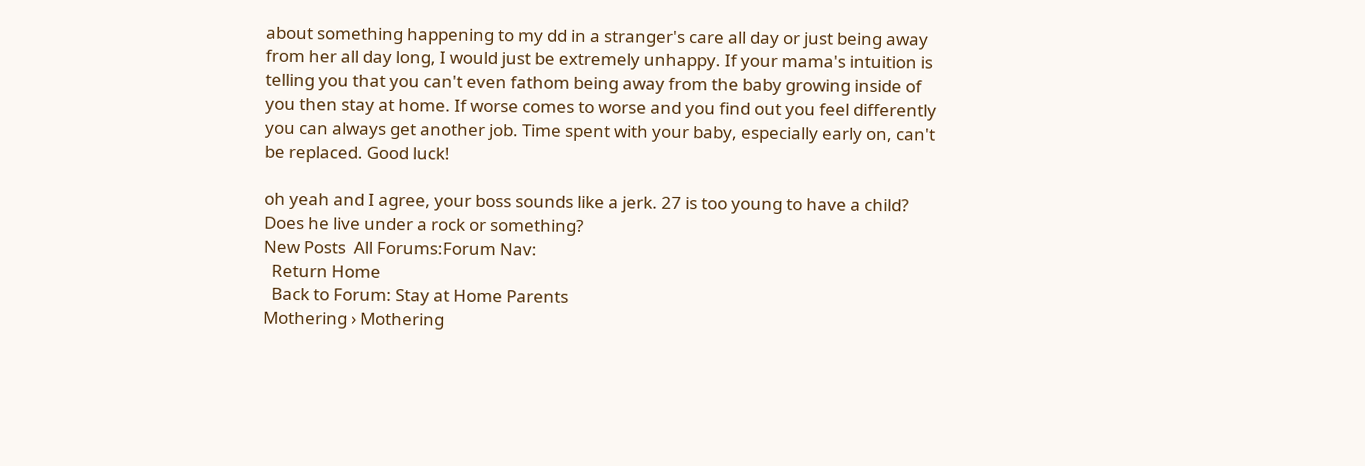about something happening to my dd in a stranger's care all day or just being away from her all day long, I would just be extremely unhappy. If your mama's intuition is telling you that you can't even fathom being away from the baby growing inside of you then stay at home. If worse comes to worse and you find out you feel differently you can always get another job. Time spent with your baby, especially early on, can't be replaced. Good luck!

oh yeah and I agree, your boss sounds like a jerk. 27 is too young to have a child? Does he live under a rock or something?
New Posts  All Forums:Forum Nav:
  Return Home
  Back to Forum: Stay at Home Parents
Mothering › Mothering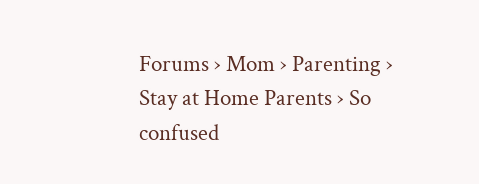Forums › Mom › Parenting › Stay at Home Parents › So confused